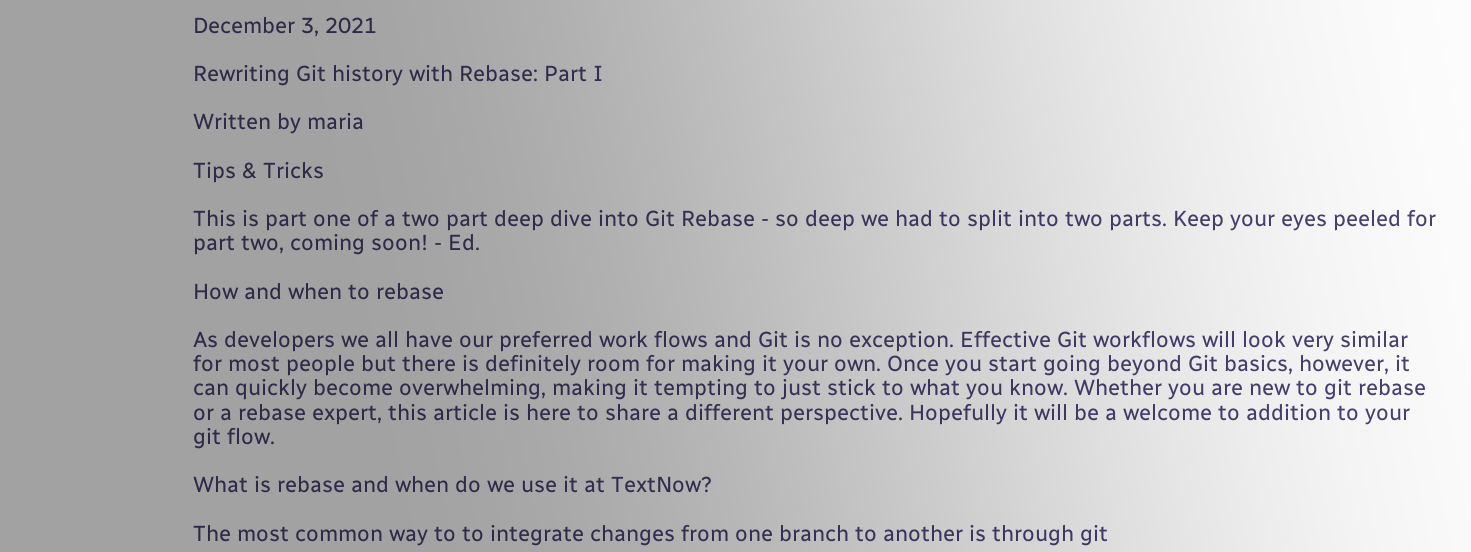December 3, 2021

Rewriting Git history with Rebase: Part I

Written by maria

Tips & Tricks

This is part one of a two part deep dive into Git Rebase - so deep we had to split into two parts. Keep your eyes peeled for part two, coming soon! - Ed.

How and when to rebase

As developers we all have our preferred work flows and Git is no exception. Effective Git workflows will look very similar for most people but there is definitely room for making it your own. Once you start going beyond Git basics, however, it can quickly become overwhelming, making it tempting to just stick to what you know. Whether you are new to git rebase or a rebase expert, this article is here to share a different perspective. Hopefully it will be a welcome to addition to your git flow.

What is rebase and when do we use it at TextNow?

The most common way to to integrate changes from one branch to another is through git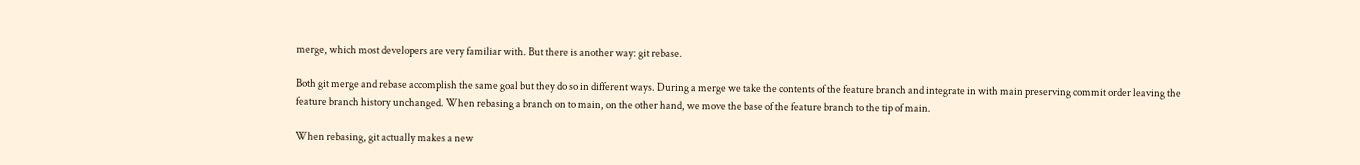merge, which most developers are very familiar with. But there is another way: git rebase.

Both git merge and rebase accomplish the same goal but they do so in different ways. During a merge we take the contents of the feature branch and integrate in with main preserving commit order leaving the feature branch history unchanged. When rebasing a branch on to main, on the other hand, we move the base of the feature branch to the tip of main.

When rebasing, git actually makes a new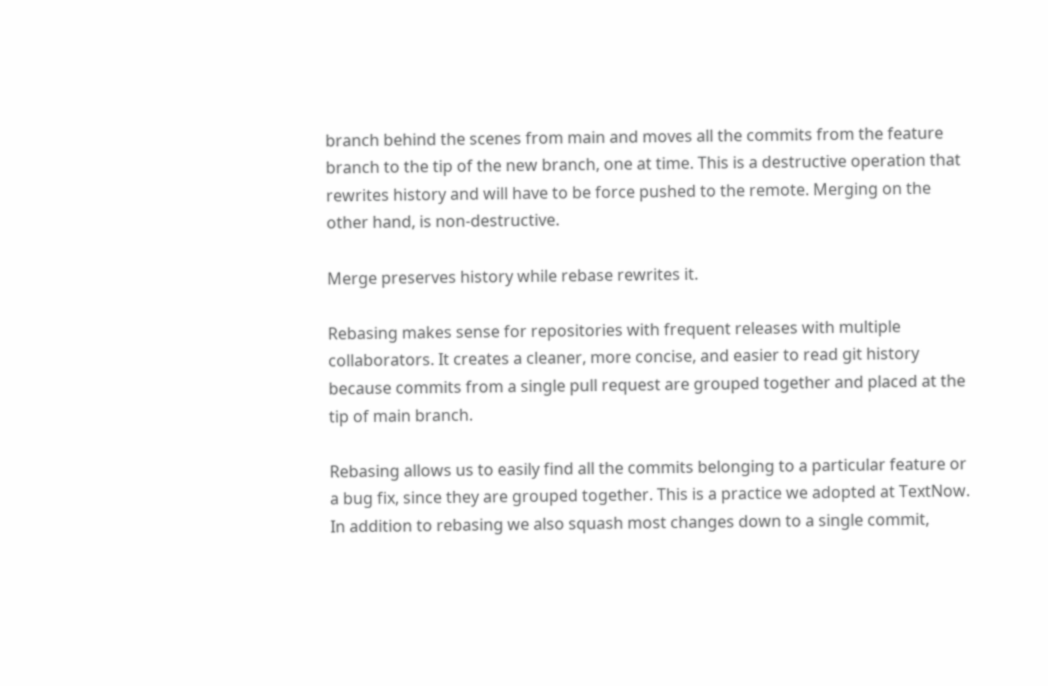branch behind the scenes from main and moves all the commits from the feature branch to the tip of the new branch, one at time. This is a destructive operation that rewrites history and will have to be force pushed to the remote. Merging on the other hand, is non-destructive.

Merge preserves history while rebase rewrites it.

Rebasing makes sense for repositories with frequent releases with multiple collaborators. It creates a cleaner, more concise, and easier to read git history because commits from a single pull request are grouped together and placed at the tip of main branch.

Rebasing allows us to easily find all the commits belonging to a particular feature or a bug fix, since they are grouped together. This is a practice we adopted at TextNow. In addition to rebasing we also squash most changes down to a single commit,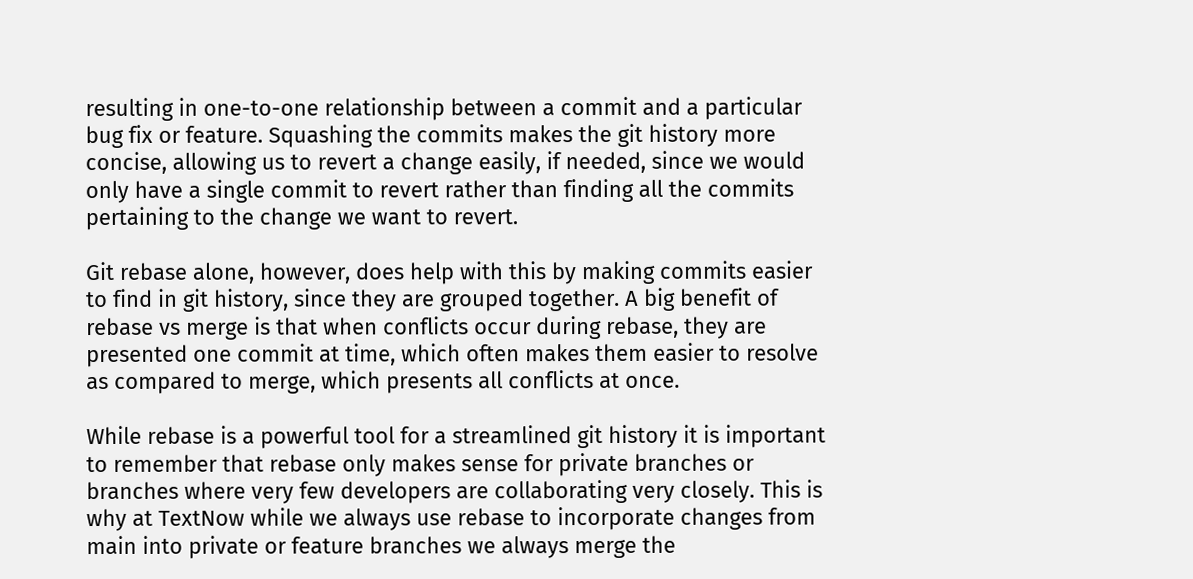resulting in one-to-one relationship between a commit and a particular bug fix or feature. Squashing the commits makes the git history more concise, allowing us to revert a change easily, if needed, since we would only have a single commit to revert rather than finding all the commits pertaining to the change we want to revert.

Git rebase alone, however, does help with this by making commits easier to find in git history, since they are grouped together. A big benefit of rebase vs merge is that when conflicts occur during rebase, they are presented one commit at time, which often makes them easier to resolve as compared to merge, which presents all conflicts at once.

While rebase is a powerful tool for a streamlined git history it is important to remember that rebase only makes sense for private branches or branches where very few developers are collaborating very closely. This is why at TextNow while we always use rebase to incorporate changes from main into private or feature branches we always merge the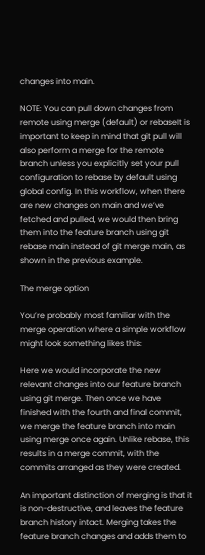changes into main.

NOTE: You can pull down changes from remote using merge (default) or rebaseIt is important to keep in mind that git pull will also perform a merge for the remote branch unless you explicitly set your pull configuration to rebase by default using global config. In this workflow, when there are new changes on main and we’ve fetched and pulled, we would then bring them into the feature branch using git rebase main instead of git merge main, as shown in the previous example.

The merge option

You’re probably most familiar with the merge operation where a simple workflow might look something likes this:

Here we would incorporate the new relevant changes into our feature branch using git merge. Then once we have finished with the fourth and final commit, we merge the feature branch into main using merge once again. Unlike rebase, this results in a merge commit, with the commits arranged as they were created.

An important distinction of merging is that it is non-destructive, and leaves the feature branch history intact. Merging takes the feature branch changes and adds them to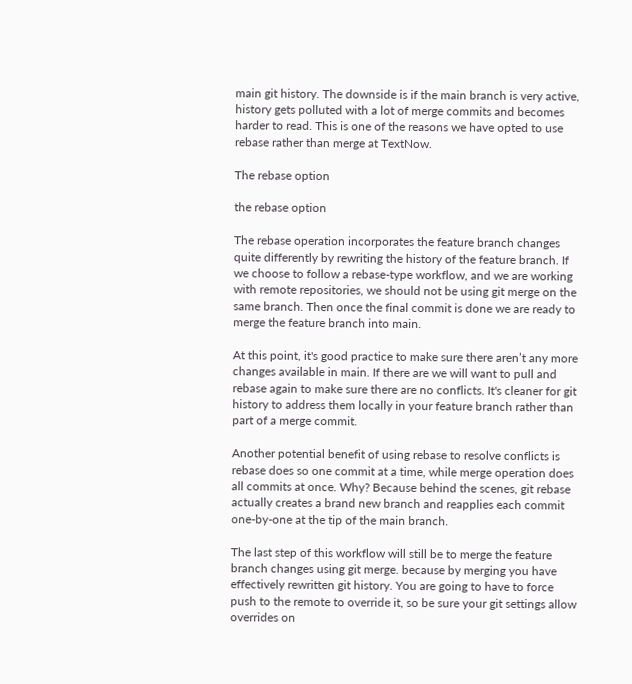main git history. The downside is if the main branch is very active, history gets polluted with a lot of merge commits and becomes harder to read. This is one of the reasons we have opted to use rebase rather than merge at TextNow.

The rebase option

the rebase option

The rebase operation incorporates the feature branch changes quite differently by rewriting the history of the feature branch. If we choose to follow a rebase-type workflow, and we are working with remote repositories, we should not be using git merge on the same branch. Then once the final commit is done we are ready to merge the feature branch into main.

At this point, it's good practice to make sure there aren’t any more changes available in main. If there are we will want to pull and rebase again to make sure there are no conflicts. It's cleaner for git history to address them locally in your feature branch rather than part of a merge commit.

Another potential benefit of using rebase to resolve conflicts is rebase does so one commit at a time, while merge operation does all commits at once. Why? Because behind the scenes, git rebase actually creates a brand new branch and reapplies each commit one-by-one at the tip of the main branch.

The last step of this workflow will still be to merge the feature branch changes using git merge. because by merging you have effectively rewritten git history. You are going to have to force push to the remote to override it, so be sure your git settings allow overrides on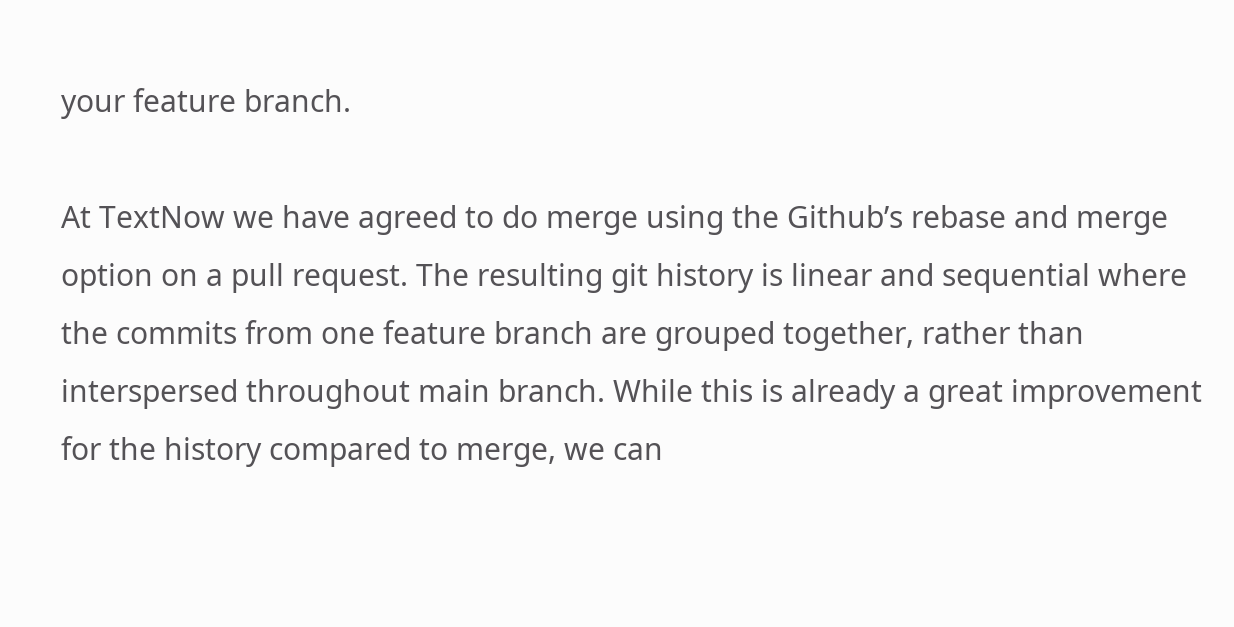your feature branch.

At TextNow we have agreed to do merge using the Github’s rebase and merge option on a pull request. The resulting git history is linear and sequential where the commits from one feature branch are grouped together, rather than interspersed throughout main branch. While this is already a great improvement for the history compared to merge, we can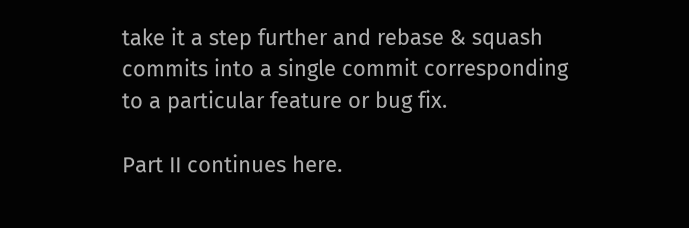take it a step further and rebase & squash commits into a single commit corresponding to a particular feature or bug fix.

Part II continues here.